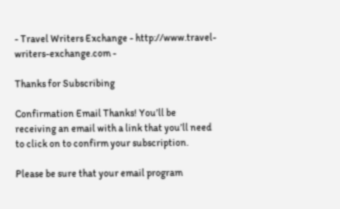- Travel Writers Exchange - http://www.travel-writers-exchange.com -

Thanks for Subscribing

Confirmation Email Thanks! You’ll be receiving an email with a link that you’ll need to click on to confirm your subscription.

Please be sure that your email program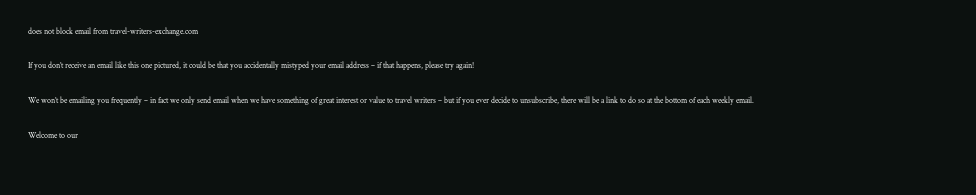does not block email from travel-writers-exchange.com

If you don’t receive an email like this one pictured, it could be that you accidentally mistyped your email address – if that happens, please try again!

We won’t be emailing you frequently – in fact we only send email when we have something of great interest or value to travel writers – but if you ever decide to unsubscribe, there will be a link to do so at the bottom of each weekly email.

Welcome to our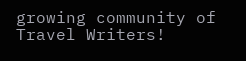growing community of Travel Writers!